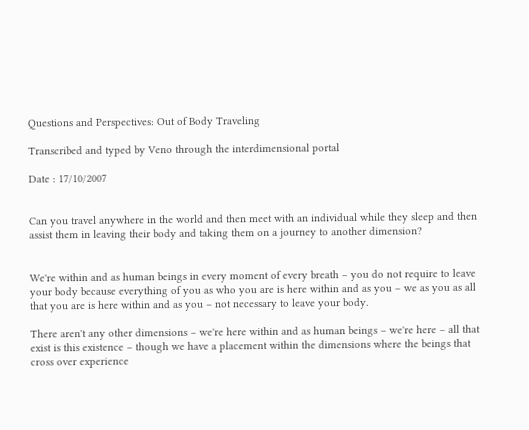Questions and Perspectives: Out of Body Traveling

Transcribed and typed by Veno through the interdimensional portal

Date : 17/10/2007


Can you travel anywhere in the world and then meet with an individual while they sleep and then assist them in leaving their body and taking them on a journey to another dimension?


We're within and as human beings in every moment of every breath – you do not require to leave your body because everything of you as who you are is here within and as you – we as you as all that you are is here within and as you – not necessary to leave your body.

There aren't any other dimensions – we're here within and as human beings – we're here – all that exist is this existence – though we have a placement within the dimensions where the beings that cross over experience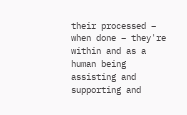their processed – when done – they're within and as a human being assisting and supporting and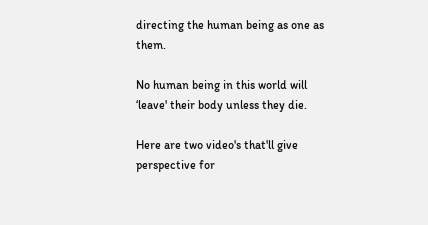directing the human being as one as them.

No human being in this world will ‘leave' their body unless they die.

Here are two video's that'll give perspective for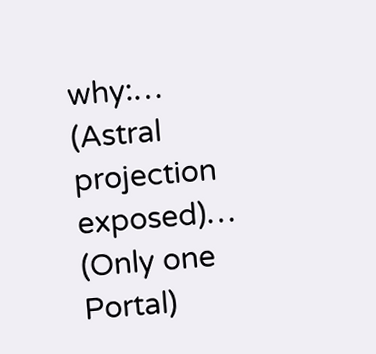why:… (Astral projection exposed)… (Only one Portal)